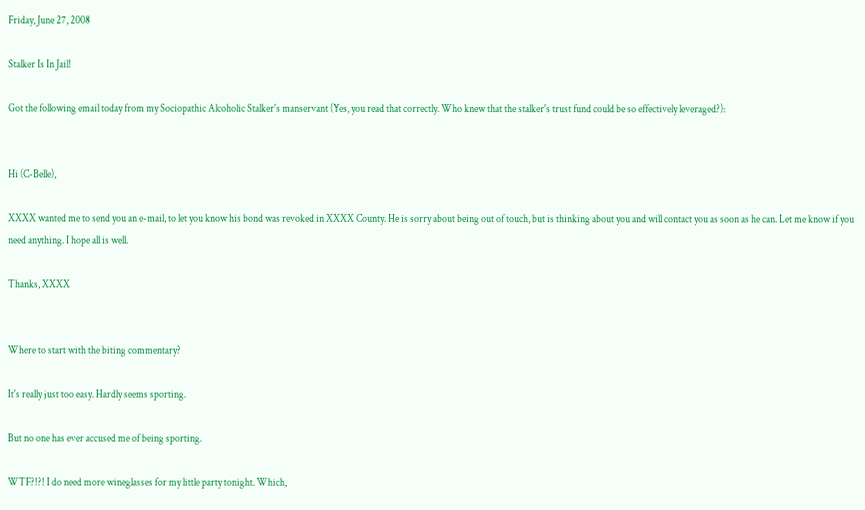Friday, June 27, 2008

Stalker Is In Jail!

Got the following email today from my Sociopathic Alcoholic Stalker's manservant (Yes, you read that correctly. Who knew that the stalker's trust fund could be so effectively leveraged?):


Hi (C-Belle),

XXXX wanted me to send you an e-mail, to let you know his bond was revoked in XXXX County. He is sorry about being out of touch, but is thinking about you and will contact you as soon as he can. Let me know if you need anything. I hope all is well.

Thanks, XXXX


Where to start with the biting commentary?

It's really just too easy. Hardly seems sporting.

But no one has ever accused me of being sporting.

WTF?!?! I do need more wineglasses for my little party tonight. Which,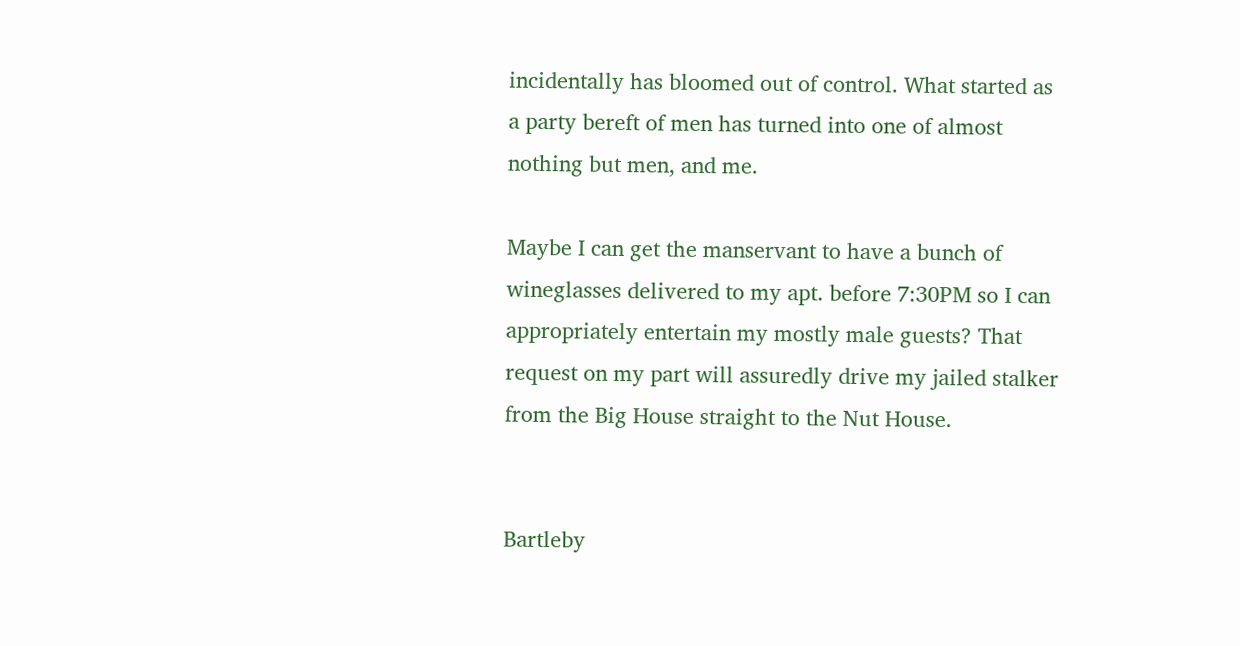incidentally has bloomed out of control. What started as a party bereft of men has turned into one of almost nothing but men, and me.

Maybe I can get the manservant to have a bunch of wineglasses delivered to my apt. before 7:30PM so I can appropriately entertain my mostly male guests? That request on my part will assuredly drive my jailed stalker from the Big House straight to the Nut House.


Bartleby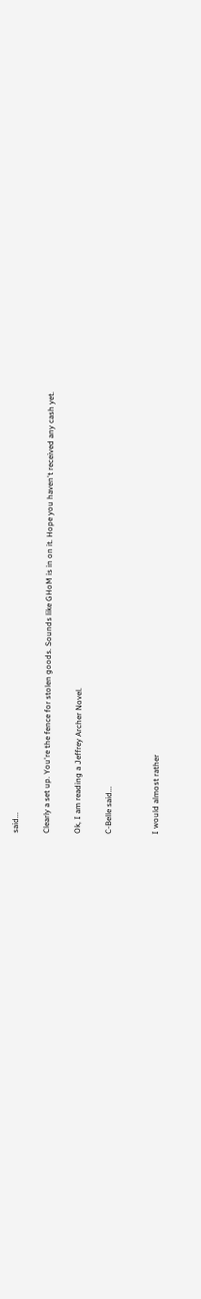said...

Clearly a set up. You're the fence for stolen goods. Sounds like GHoM is in on it. Hope you haven't received any cash yet.

Ok, I am reading a Jeffrey Archer Novel.

C-Belle said...


I would almost rather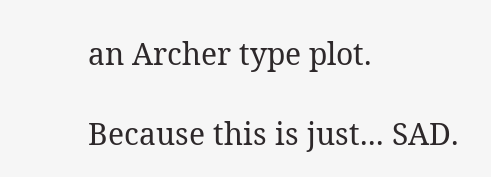an Archer type plot.

Because this is just... SAD.